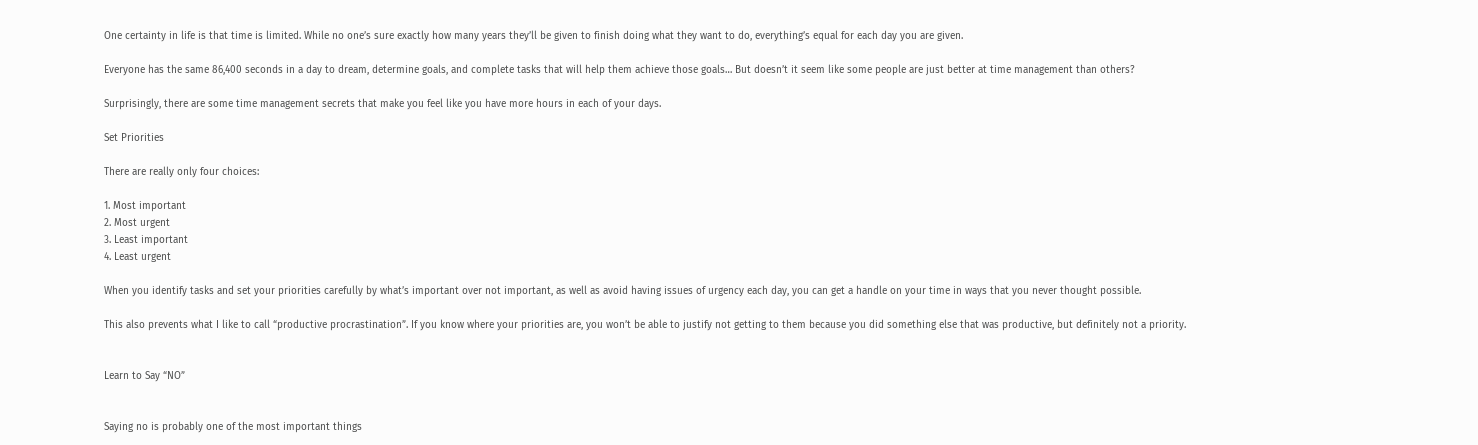One certainty in life is that time is limited. While no one’s sure exactly how many years they’ll be given to finish doing what they want to do, everything’s equal for each day you are given.

Everyone has the same 86,400 seconds in a day to dream, determine goals, and complete tasks that will help them achieve those goals… But doesn’t it seem like some people are just better at time management than others?

Surprisingly, there are some time management secrets that make you feel like you have more hours in each of your days.

Set Priorities

There are really only four choices:

1. Most important
2. Most urgent
3. Least important
4. Least urgent

When you identify tasks and set your priorities carefully by what’s important over not important, as well as avoid having issues of urgency each day, you can get a handle on your time in ways that you never thought possible.

This also prevents what I like to call “productive procrastination”. If you know where your priorities are, you won’t be able to justify not getting to them because you did something else that was productive, but definitely not a priority.


Learn to Say “NO”


Saying no is probably one of the most important things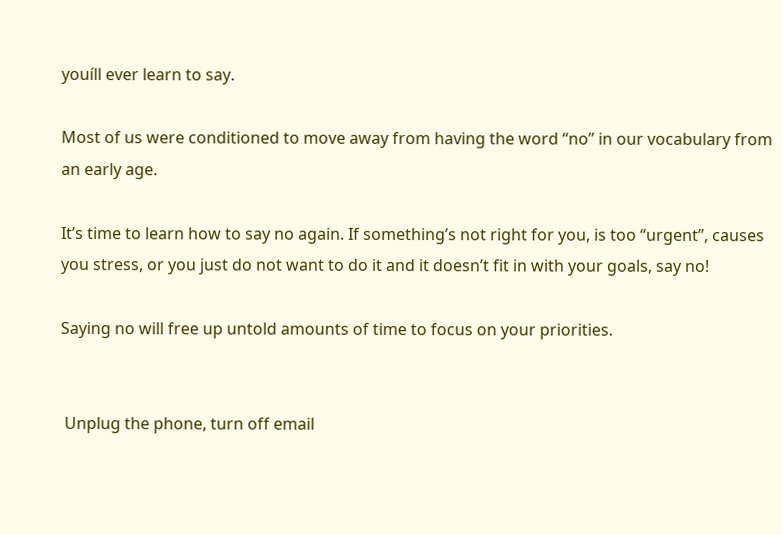youíll ever learn to say.

Most of us were conditioned to move away from having the word “no” in our vocabulary from an early age.

It’s time to learn how to say no again. If something’s not right for you, is too “urgent”, causes you stress, or you just do not want to do it and it doesn’t fit in with your goals, say no!

Saying no will free up untold amounts of time to focus on your priorities.


 Unplug the phone, turn off email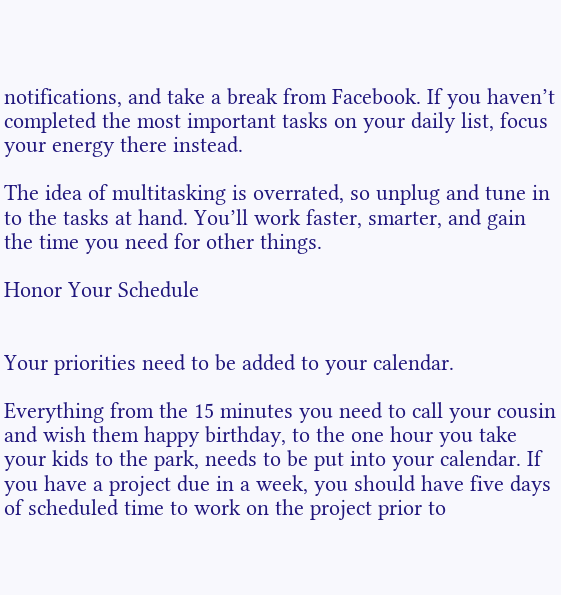notifications, and take a break from Facebook. If you haven’t completed the most important tasks on your daily list, focus your energy there instead.

The idea of multitasking is overrated, so unplug and tune in to the tasks at hand. You’ll work faster, smarter, and gain the time you need for other things.

Honor Your Schedule


Your priorities need to be added to your calendar.

Everything from the 15 minutes you need to call your cousin and wish them happy birthday, to the one hour you take your kids to the park, needs to be put into your calendar. If you have a project due in a week, you should have five days of scheduled time to work on the project prior to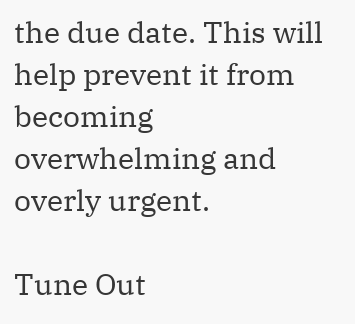the due date. This will help prevent it from becoming overwhelming and overly urgent.

Tune Out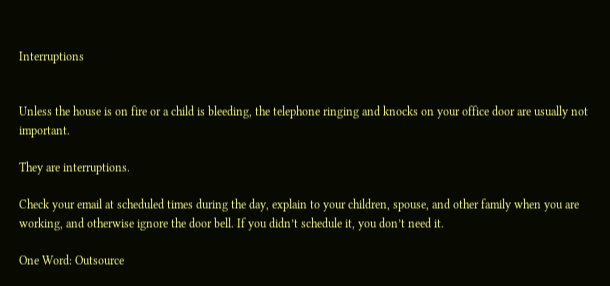Interruptions


Unless the house is on fire or a child is bleeding, the telephone ringing and knocks on your office door are usually not important.

They are interruptions.

Check your email at scheduled times during the day, explain to your children, spouse, and other family when you are working, and otherwise ignore the door bell. If you didn’t schedule it, you don’t need it.

One Word: Outsource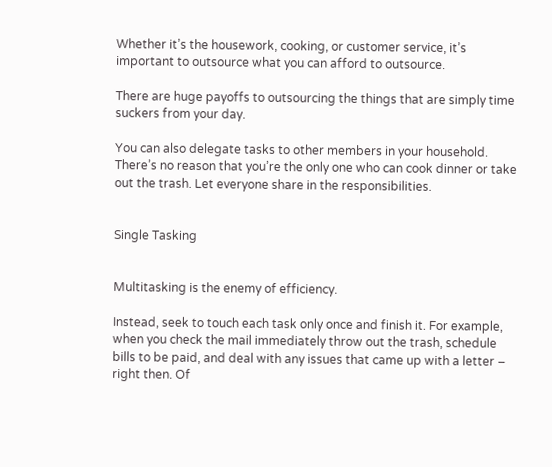Whether it’s the housework, cooking, or customer service, it’s important to outsource what you can afford to outsource.

There are huge payoffs to outsourcing the things that are simply time suckers from your day.

You can also delegate tasks to other members in your household. There’s no reason that you’re the only one who can cook dinner or take out the trash. Let everyone share in the responsibilities.


Single Tasking


Multitasking is the enemy of efficiency.

Instead, seek to touch each task only once and finish it. For example, when you check the mail immediately throw out the trash, schedule bills to be paid, and deal with any issues that came up with a letter – right then. Of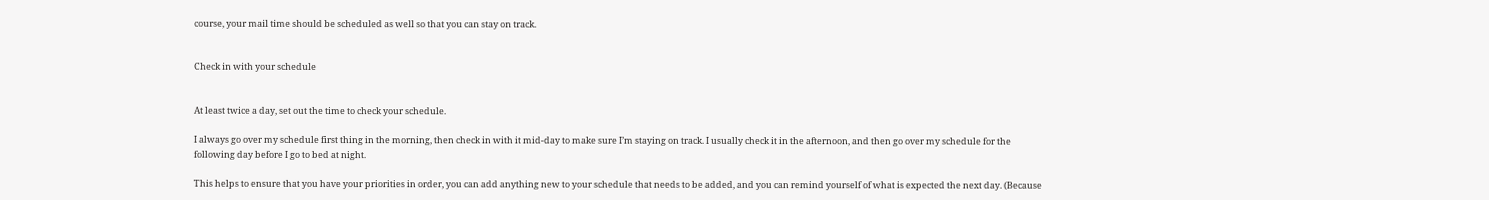course, your mail time should be scheduled as well so that you can stay on track.


Check in with your schedule


At least twice a day, set out the time to check your schedule.

I always go over my schedule first thing in the morning, then check in with it mid-day to make sure I’m staying on track. I usually check it in the afternoon, and then go over my schedule for the following day before I go to bed at night.

This helps to ensure that you have your priorities in order, you can add anything new to your schedule that needs to be added, and you can remind yourself of what is expected the next day. (Because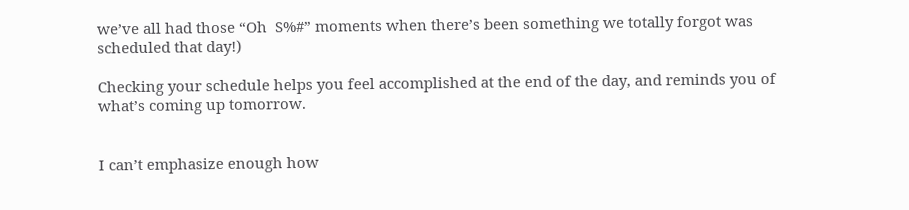we’ve all had those “Oh  S%#” moments when there’s been something we totally forgot was scheduled that day!)

Checking your schedule helps you feel accomplished at the end of the day, and reminds you of what’s coming up tomorrow.


I can’t emphasize enough how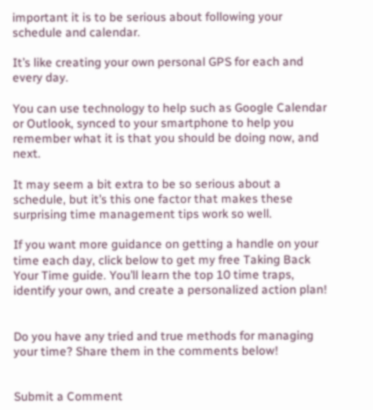important it is to be serious about following your schedule and calendar.

It’s like creating your own personal GPS for each and every day.

You can use technology to help such as Google Calendar or Outlook, synced to your smartphone to help you remember what it is that you should be doing now, and next.

It may seem a bit extra to be so serious about a schedule, but it’s this one factor that makes these surprising time management tips work so well.

If you want more guidance on getting a handle on your time each day, click below to get my free Taking Back Your Time guide. You’ll learn the top 10 time traps, identify your own, and create a personalized action plan!


Do you have any tried and true methods for managing your time? Share them in the comments below!


Submit a Comment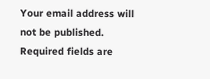Your email address will not be published. Required fields are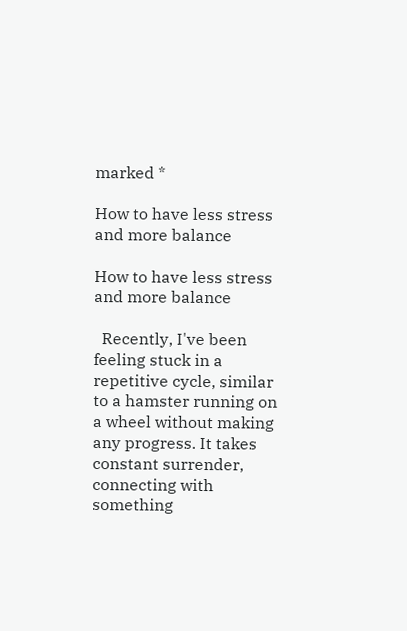marked *

How to have less stress and more balance

How to have less stress and more balance

  Recently, I've been feeling stuck in a repetitive cycle, similar to a hamster running on a wheel without making any progress. It takes constant surrender, connecting with something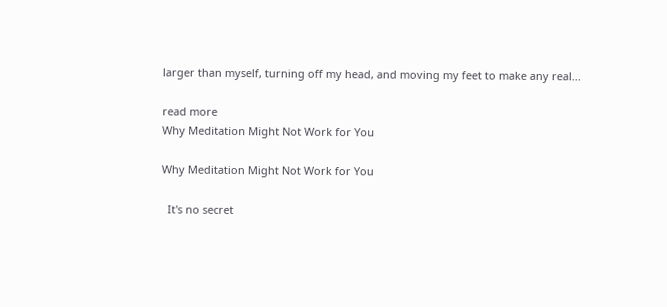larger than myself, turning off my head, and moving my feet to make any real...

read more
Why Meditation Might Not Work for You

Why Meditation Might Not Work for You

  It's no secret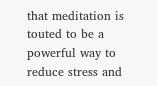that meditation is touted to be a powerful way to reduce stress and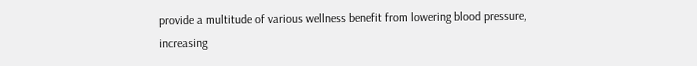provide a multitude of various wellness benefit from lowering blood pressure, increasing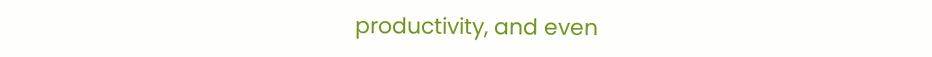productivity, and even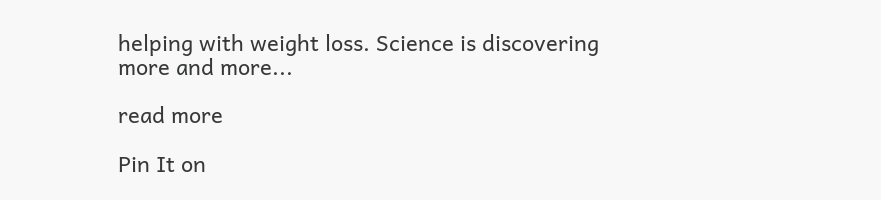helping with weight loss. Science is discovering more and more...

read more

Pin It on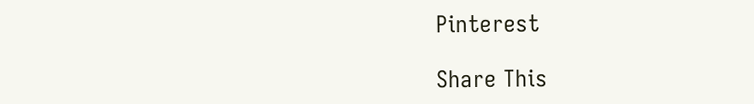Pinterest

Share This